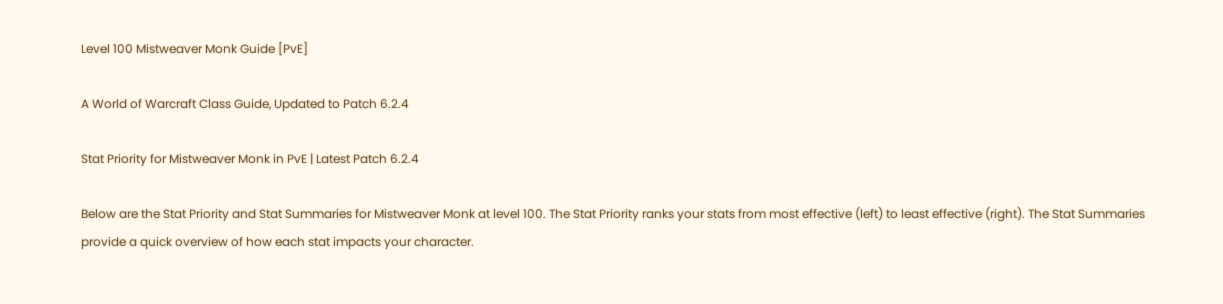Level 100 Mistweaver Monk Guide [PvE]

A World of Warcraft Class Guide, Updated to Patch 6.2.4

Stat Priority for Mistweaver Monk in PvE | Latest Patch 6.2.4

Below are the Stat Priority and Stat Summaries for Mistweaver Monk at level 100. The Stat Priority ranks your stats from most effective (left) to least effective (right). The Stat Summaries provide a quick overview of how each stat impacts your character.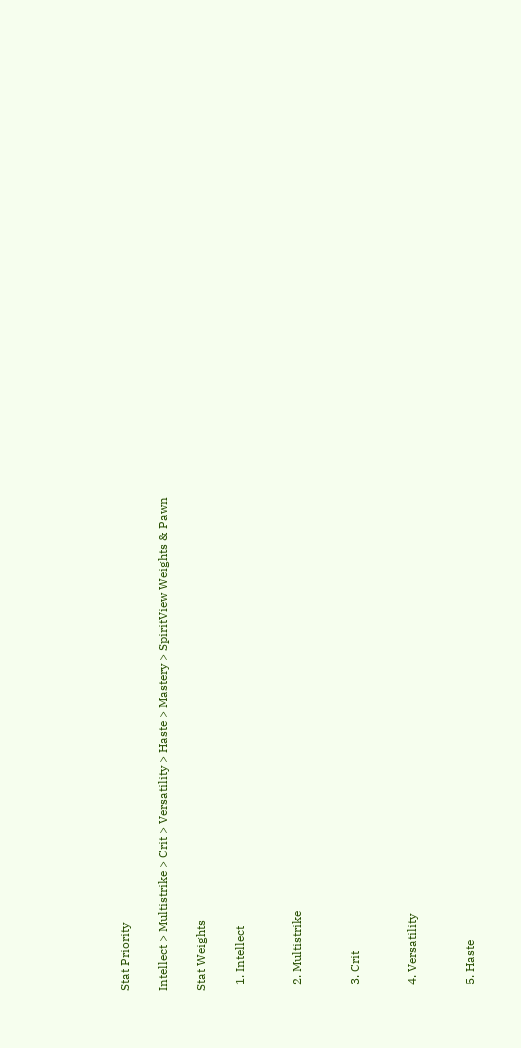Stat Priority

Intellect > Multistrike > Crit > Versatility > Haste > Mastery > SpiritView Weights & Pawn

Stat Weights

  1. Intellect


  2. Multistrike


  3. Crit


  4. Versatility


  5. Haste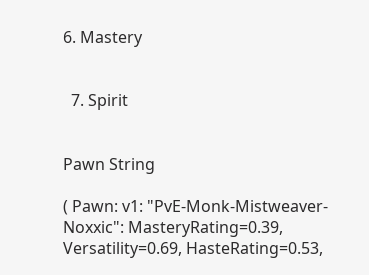6. Mastery


  7. Spirit


Pawn String

( Pawn: v1: "PvE-Monk-Mistweaver-Noxxic": MasteryRating=0.39, Versatility=0.69, HasteRating=0.53,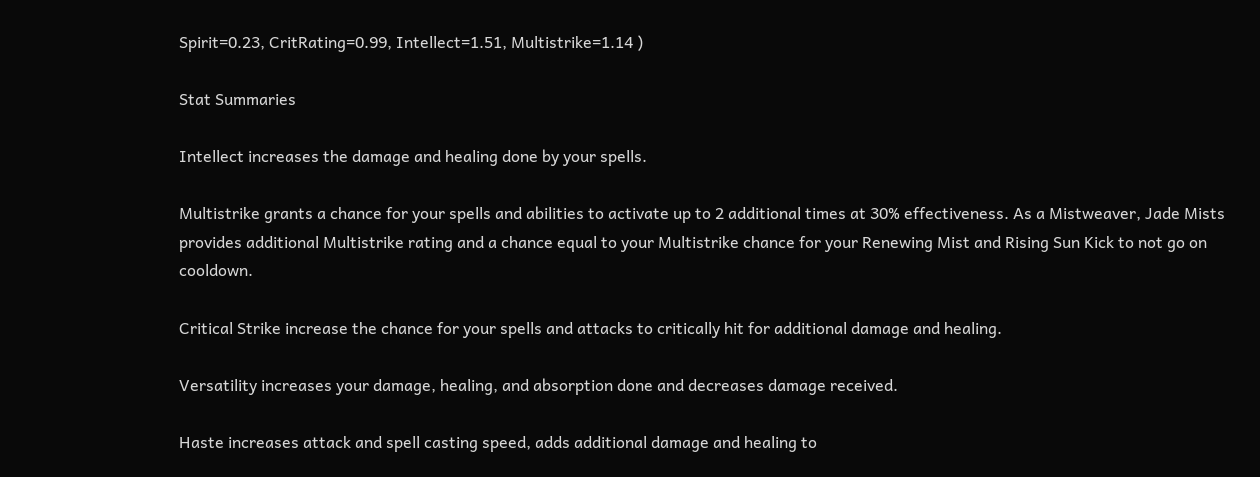Spirit=0.23, CritRating=0.99, Intellect=1.51, Multistrike=1.14 )

Stat Summaries

Intellect increases the damage and healing done by your spells.

Multistrike grants a chance for your spells and abilities to activate up to 2 additional times at 30% effectiveness. As a Mistweaver, Jade Mists provides additional Multistrike rating and a chance equal to your Multistrike chance for your Renewing Mist and Rising Sun Kick to not go on cooldown.

Critical Strike increase the chance for your spells and attacks to critically hit for additional damage and healing.

Versatility increases your damage, healing, and absorption done and decreases damage received.

Haste increases attack and spell casting speed, adds additional damage and healing to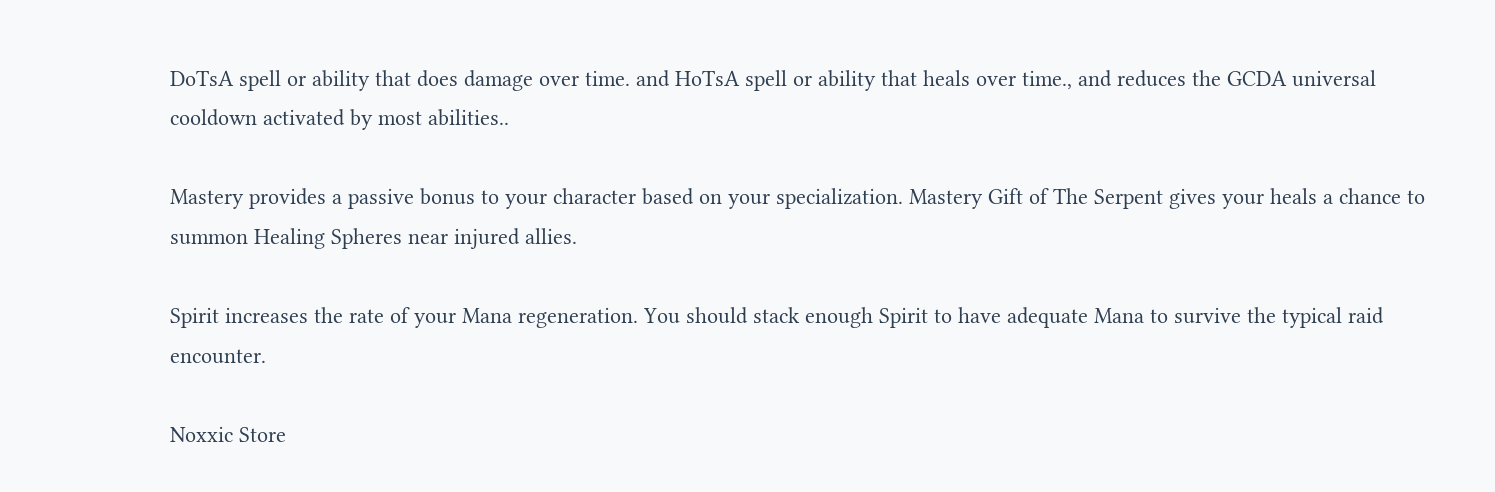DoTsA spell or ability that does damage over time. and HoTsA spell or ability that heals over time., and reduces the GCDA universal cooldown activated by most abilities..

Mastery provides a passive bonus to your character based on your specialization. Mastery Gift of The Serpent gives your heals a chance to summon Healing Spheres near injured allies.

Spirit increases the rate of your Mana regeneration. You should stack enough Spirit to have adequate Mana to survive the typical raid encounter.

Noxxic Store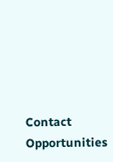Contact Opportunities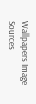Wallpapers Image Sources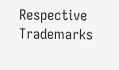Respective Trademarks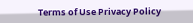Terms of Use Privacy Policy